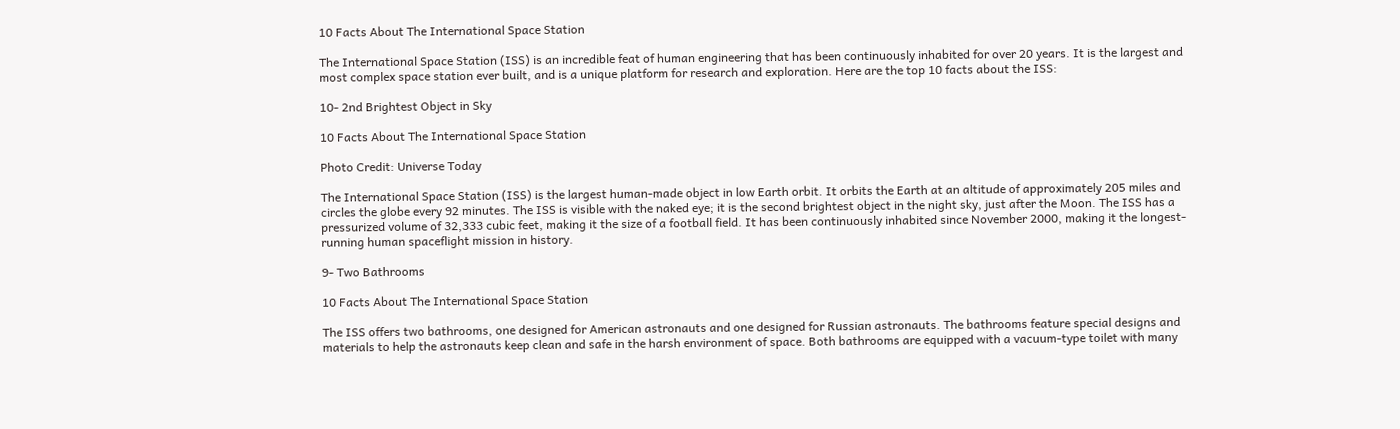10 Facts About The International Space Station

The International Space Station (ISS) is an incredible feat of human engineering that has been continuously inhabited for over 20 years. It is the largest and most complex space station ever built, and is a unique platform for research and exploration. Here are the top 10 facts about the ISS:

10- 2nd Brightest Object in Sky

10 Facts About The International Space Station

Photo Credit: Universe Today

The International Space Station (ISS) is the largest human-made object in low Earth orbit. It orbits the Earth at an altitude of approximately 205 miles and circles the globe every 92 minutes. The ISS is visible with the naked eye; it is the second brightest object in the night sky, just after the Moon. The ISS has a pressurized volume of 32,333 cubic feet, making it the size of a football field. It has been continuously inhabited since November 2000, making it the longest-running human spaceflight mission in history.

9- Two Bathrooms

10 Facts About The International Space Station

The ISS offers two bathrooms, one designed for American astronauts and one designed for Russian astronauts. The bathrooms feature special designs and materials to help the astronauts keep clean and safe in the harsh environment of space. Both bathrooms are equipped with a vacuum-type toilet with many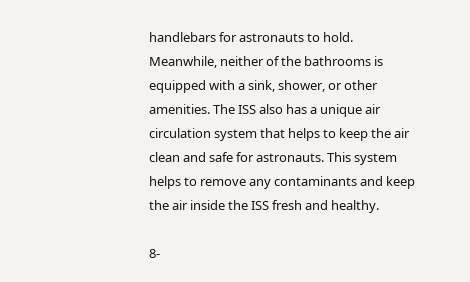handlebars for astronauts to hold. Meanwhile, neither of the bathrooms is equipped with a sink, shower, or other amenities. The ISS also has a unique air circulation system that helps to keep the air clean and safe for astronauts. This system helps to remove any contaminants and keep the air inside the ISS fresh and healthy.

8-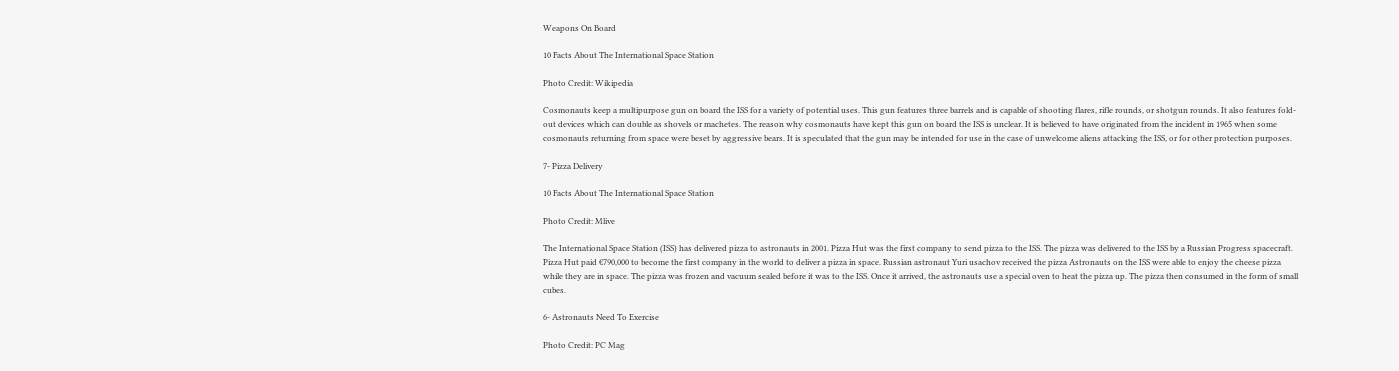Weapons On Board

10 Facts About The International Space Station

Photo Credit: Wikipedia

Cosmonauts keep a multipurpose gun on board the ISS for a variety of potential uses. This gun features three barrels and is capable of shooting flares, rifle rounds, or shotgun rounds. It also features fold-out devices which can double as shovels or machetes. The reason why cosmonauts have kept this gun on board the ISS is unclear. It is believed to have originated from the incident in 1965 when some cosmonauts returning from space were beset by aggressive bears. It is speculated that the gun may be intended for use in the case of unwelcome aliens attacking the ISS, or for other protection purposes.

7- Pizza Delivery

10 Facts About The International Space Station

Photo Credit: Mlive

The International Space Station (ISS) has delivered pizza to astronauts in 2001. Pizza Hut was the first company to send pizza to the ISS. The pizza was delivered to the ISS by a Russian Progress spacecraft. Pizza Hut paid €790,000 to become the first company in the world to deliver a pizza in space. Russian astronaut Yuri usachov received the pizza Astronauts on the ISS were able to enjoy the cheese pizza while they are in space. The pizza was frozen and vacuum sealed before it was to the ISS. Once it arrived, the astronauts use a special oven to heat the pizza up. The pizza then consumed in the form of small cubes.

6- Astronauts Need To Exercise

Photo Credit: PC Mag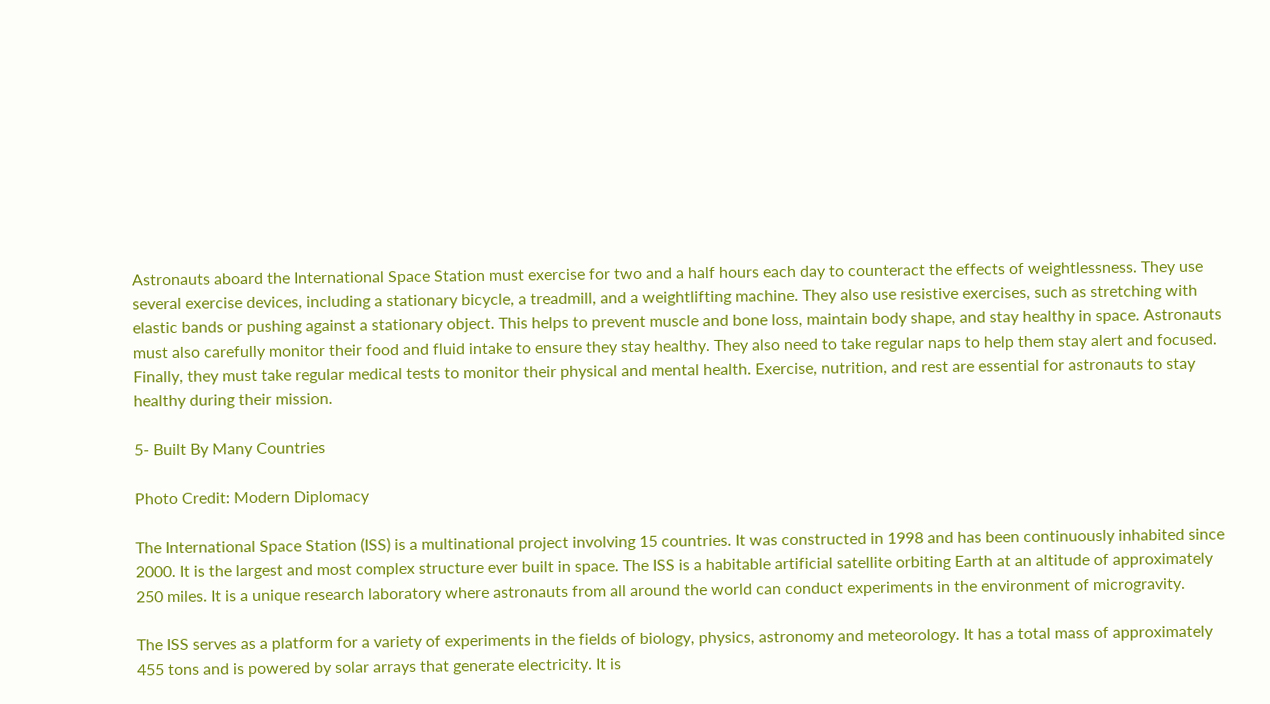Astronauts aboard the International Space Station must exercise for two and a half hours each day to counteract the effects of weightlessness. They use several exercise devices, including a stationary bicycle, a treadmill, and a weightlifting machine. They also use resistive exercises, such as stretching with elastic bands or pushing against a stationary object. This helps to prevent muscle and bone loss, maintain body shape, and stay healthy in space. Astronauts must also carefully monitor their food and fluid intake to ensure they stay healthy. They also need to take regular naps to help them stay alert and focused. Finally, they must take regular medical tests to monitor their physical and mental health. Exercise, nutrition, and rest are essential for astronauts to stay healthy during their mission.

5- Built By Many Countries

Photo Credit: Modern Diplomacy

The International Space Station (ISS) is a multinational project involving 15 countries. It was constructed in 1998 and has been continuously inhabited since 2000. It is the largest and most complex structure ever built in space. The ISS is a habitable artificial satellite orbiting Earth at an altitude of approximately 250 miles. It is a unique research laboratory where astronauts from all around the world can conduct experiments in the environment of microgravity.

The ISS serves as a platform for a variety of experiments in the fields of biology, physics, astronomy and meteorology. It has a total mass of approximately 455 tons and is powered by solar arrays that generate electricity. It is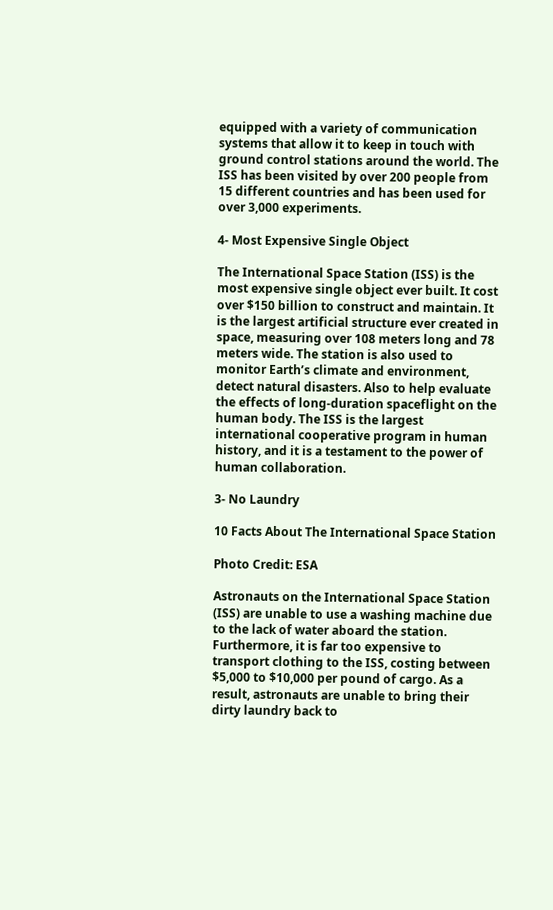equipped with a variety of communication systems that allow it to keep in touch with ground control stations around the world. The ISS has been visited by over 200 people from 15 different countries and has been used for over 3,000 experiments.

4- Most Expensive Single Object

The International Space Station (ISS) is the most expensive single object ever built. It cost over $150 billion to construct and maintain. It is the largest artificial structure ever created in space, measuring over 108 meters long and 78 meters wide. The station is also used to monitor Earth’s climate and environment, detect natural disasters. Also to help evaluate the effects of long-duration spaceflight on the human body. The ISS is the largest international cooperative program in human history, and it is a testament to the power of human collaboration.

3- No Laundry

10 Facts About The International Space Station

Photo Credit: ESA

Astronauts on the International Space Station (ISS) are unable to use a washing machine due to the lack of water aboard the station. Furthermore, it is far too expensive to transport clothing to the ISS, costing between $5,000 to $10,000 per pound of cargo. As a result, astronauts are unable to bring their dirty laundry back to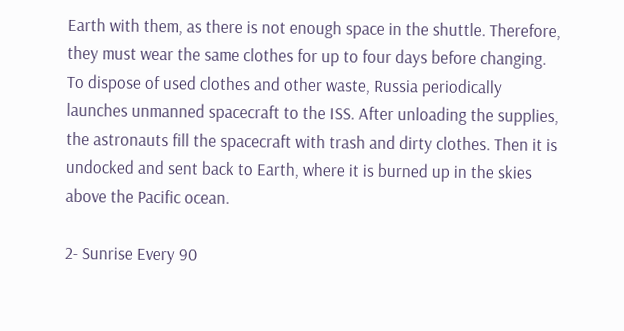Earth with them, as there is not enough space in the shuttle. Therefore, they must wear the same clothes for up to four days before changing. To dispose of used clothes and other waste, Russia periodically launches unmanned spacecraft to the ISS. After unloading the supplies, the astronauts fill the spacecraft with trash and dirty clothes. Then it is undocked and sent back to Earth, where it is burned up in the skies above the Pacific ocean.

2- Sunrise Every 90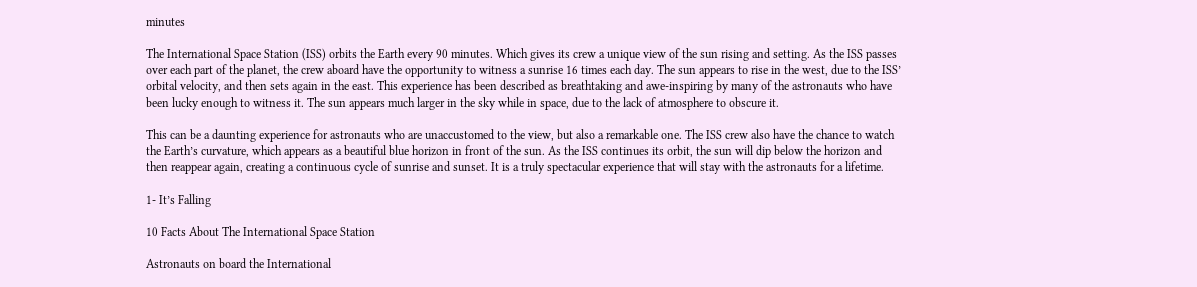minutes

The International Space Station (ISS) orbits the Earth every 90 minutes. Which gives its crew a unique view of the sun rising and setting. As the ISS passes over each part of the planet, the crew aboard have the opportunity to witness a sunrise 16 times each day. The sun appears to rise in the west, due to the ISS’ orbital velocity, and then sets again in the east. This experience has been described as breathtaking and awe-inspiring by many of the astronauts who have been lucky enough to witness it. The sun appears much larger in the sky while in space, due to the lack of atmosphere to obscure it.

This can be a daunting experience for astronauts who are unaccustomed to the view, but also a remarkable one. The ISS crew also have the chance to watch the Earth’s curvature, which appears as a beautiful blue horizon in front of the sun. As the ISS continues its orbit, the sun will dip below the horizon and then reappear again, creating a continuous cycle of sunrise and sunset. It is a truly spectacular experience that will stay with the astronauts for a lifetime.

1- It’s Falling

10 Facts About The International Space Station

Astronauts on board the International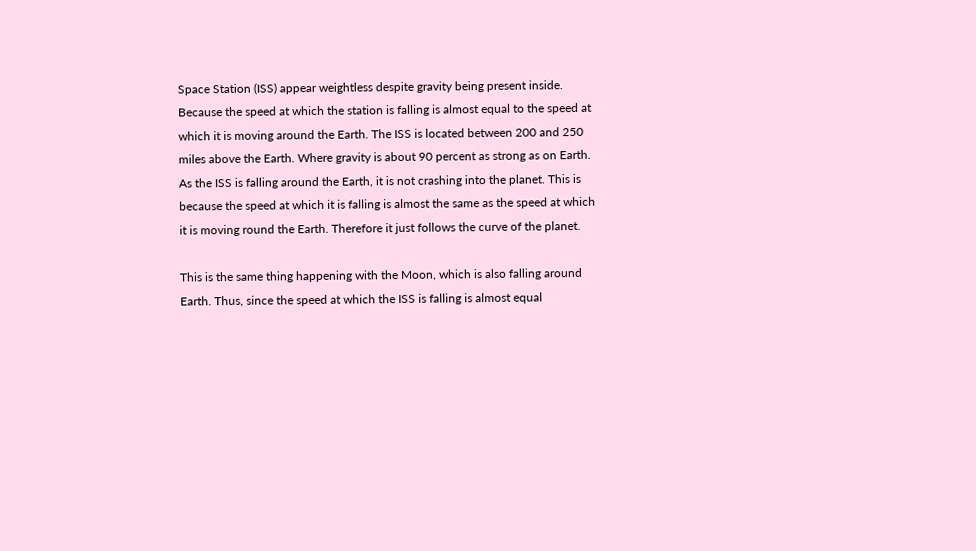Space Station (ISS) appear weightless despite gravity being present inside. Because the speed at which the station is falling is almost equal to the speed at which it is moving around the Earth. The ISS is located between 200 and 250 miles above the Earth. Where gravity is about 90 percent as strong as on Earth. As the ISS is falling around the Earth, it is not crashing into the planet. This is because the speed at which it is falling is almost the same as the speed at which it is moving round the Earth. Therefore it just follows the curve of the planet.

This is the same thing happening with the Moon, which is also falling around Earth. Thus, since the speed at which the ISS is falling is almost equal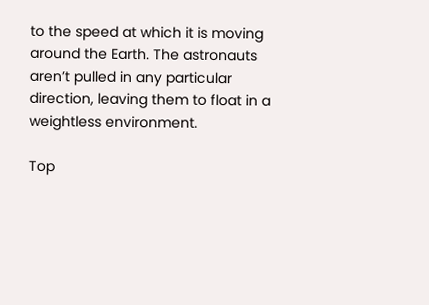to the speed at which it is moving around the Earth. The astronauts aren’t pulled in any particular direction, leaving them to float in a weightless environment.

Top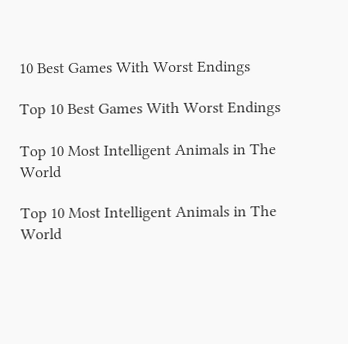10 Best Games With Worst Endings

Top 10 Best Games With Worst Endings

Top 10 Most Intelligent Animals in The World

Top 10 Most Intelligent Animals in The World